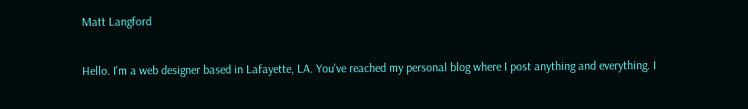Matt Langford

Hello. I'm a web designer based in Lafayette, LA. You've reached my personal blog where I post anything and everything. I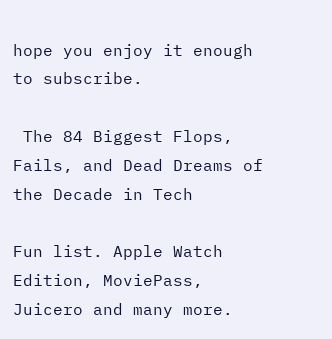hope you enjoy it enough to subscribe.

 The 84 Biggest Flops, Fails, and Dead Dreams of the Decade in Tech

Fun list. Apple Watch Edition, MoviePass, Juicero and many more.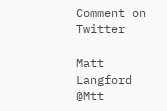Comment on Twitter

Matt Langford @Mtt